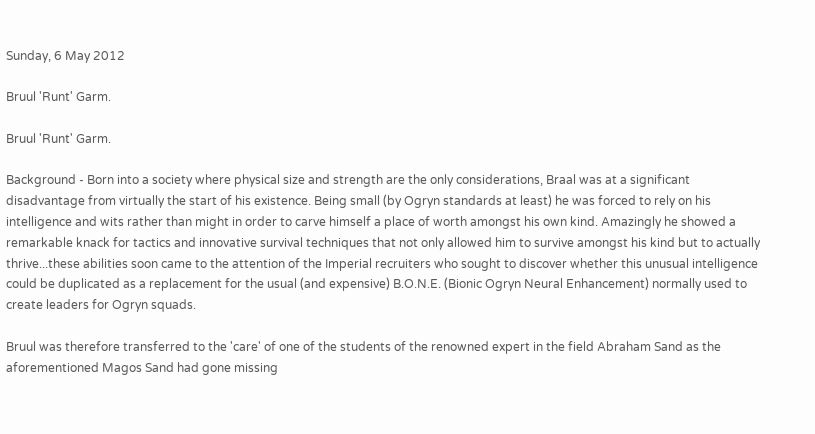Sunday, 6 May 2012

Bruul 'Runt' Garm.

Bruul 'Runt' Garm.

Background - Born into a society where physical size and strength are the only considerations, Braal was at a significant disadvantage from virtually the start of his existence. Being small (by Ogryn standards at least) he was forced to rely on his intelligence and wits rather than might in order to carve himself a place of worth amongst his own kind. Amazingly he showed a remarkable knack for tactics and innovative survival techniques that not only allowed him to survive amongst his kind but to actually thrive...these abilities soon came to the attention of the Imperial recruiters who sought to discover whether this unusual intelligence could be duplicated as a replacement for the usual (and expensive) B.O.N.E. (Bionic Ogryn Neural Enhancement) normally used to create leaders for Ogryn squads.

Bruul was therefore transferred to the 'care' of one of the students of the renowned expert in the field Abraham Sand as the aforementioned Magos Sand had gone missing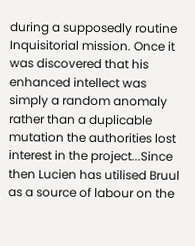during a supposedly routine Inquisitorial mission. Once it was discovered that his enhanced intellect was simply a random anomaly rather than a duplicable mutation the authorities lost interest in the project...Since then Lucien has utilised Bruul as a source of labour on the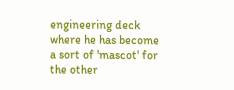engineering deck where he has become a sort of 'mascot' for the other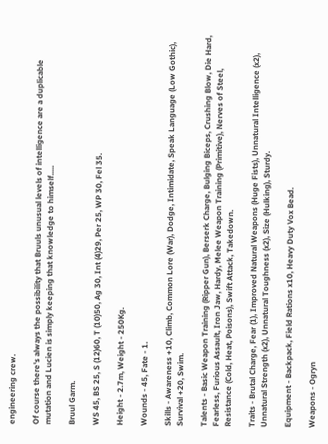engineering crew.

Of course there's always the possibility that Bruuls unusual levels of intelligence are a duplicable mutation and Lucien is simply keeping that knowledge to himself.....

Bruul Garm.

WS 45, BS 25, S (12)60, T (10)50, Ag 30, Int (4)29, Per 25, WP 30, Fel 35.

Height - 2.7m, Weight - 250Kg.

Wounds - 45, Fate - 1.

Skills - Awareness +10, Climb, Common Lore (War), Dodge, Intimidate, Speak Language (Low Gothic), Survival +20, Swim.

Talents - Basic Weapon Training (Ripper Gun), Berserk Charge, Bulging Biceps, Crushing Blow, Die Hard, Fearless, Furious Assault, Iron Jaw, Hardy, Melee Weapon Training (Primitive), Nerves of Steel, Resistance (Cold, Heat, Poisons), Swift Attack, Takedown.

Traits - Brutal Charge, Fear (1), Improved Natural Weapons (Huge Fists), Unnatural Intelligence (x2), Unnatural Strength (x2), Unnatural Toughness (x2), Size (Hulking), Sturdy.

Equipment - Backpack, Field Rations x10, Heavy Duty Vox Bead.

Weapons - Ogryn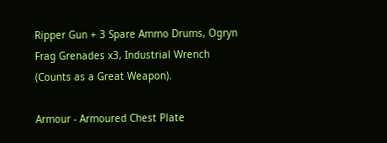Ripper Gun + 3 Spare Ammo Drums, Ogryn Frag Grenades x3, Industrial Wrench (Counts as a Great Weapon).

Armour - Armoured Chest Plate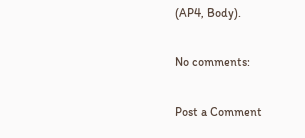(AP4, Body).

No comments:

Post a Comment